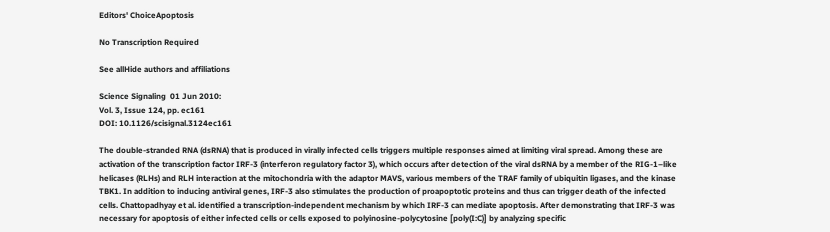Editors' ChoiceApoptosis

No Transcription Required

See allHide authors and affiliations

Science Signaling  01 Jun 2010:
Vol. 3, Issue 124, pp. ec161
DOI: 10.1126/scisignal.3124ec161

The double-stranded RNA (dsRNA) that is produced in virally infected cells triggers multiple responses aimed at limiting viral spread. Among these are activation of the transcription factor IRF-3 (interferon regulatory factor 3), which occurs after detection of the viral dsRNA by a member of the RIG-1–like helicases (RLHs) and RLH interaction at the mitochondria with the adaptor MAVS, various members of the TRAF family of ubiquitin ligases, and the kinase TBK1. In addition to inducing antiviral genes, IRF-3 also stimulates the production of proapoptotic proteins and thus can trigger death of the infected cells. Chattopadhyay et al. identified a transcription-independent mechanism by which IRF-3 can mediate apoptosis. After demonstrating that IRF-3 was necessary for apoptosis of either infected cells or cells exposed to polyinosine-polycytosine [poly(I:C)] by analyzing specific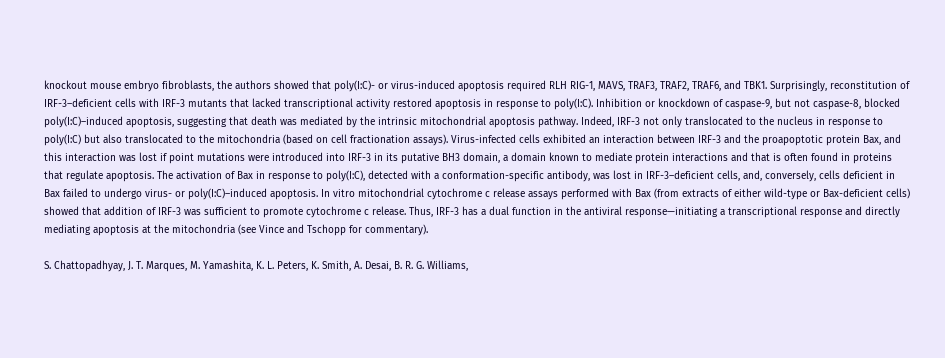knockout mouse embryo fibroblasts, the authors showed that poly(I:C)- or virus-induced apoptosis required RLH RIG-1, MAVS, TRAF3, TRAF2, TRAF6, and TBK1. Surprisingly, reconstitution of IRF-3–deficient cells with IRF-3 mutants that lacked transcriptional activity restored apoptosis in response to poly(I:C). Inhibition or knockdown of caspase-9, but not caspase-8, blocked poly(I:C)–induced apoptosis, suggesting that death was mediated by the intrinsic mitochondrial apoptosis pathway. Indeed, IRF-3 not only translocated to the nucleus in response to poly(I:C) but also translocated to the mitochondria (based on cell fractionation assays). Virus-infected cells exhibited an interaction between IRF-3 and the proapoptotic protein Bax, and this interaction was lost if point mutations were introduced into IRF-3 in its putative BH3 domain, a domain known to mediate protein interactions and that is often found in proteins that regulate apoptosis. The activation of Bax in response to poly(I:C), detected with a conformation-specific antibody, was lost in IRF-3–deficient cells, and, conversely, cells deficient in Bax failed to undergo virus- or poly(I:C)–induced apoptosis. In vitro mitochondrial cytochrome c release assays performed with Bax (from extracts of either wild-type or Bax-deficient cells) showed that addition of IRF-3 was sufficient to promote cytochrome c release. Thus, IRF-3 has a dual function in the antiviral response—initiating a transcriptional response and directly mediating apoptosis at the mitochondria (see Vince and Tschopp for commentary).

S. Chattopadhyay, J. T. Marques, M. Yamashita, K. L. Peters, K. Smith, A. Desai, B. R. G. Williams,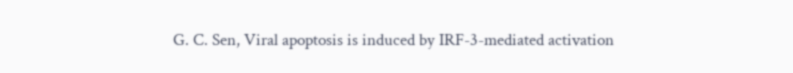G. C. Sen, Viral apoptosis is induced by IRF-3-mediated activation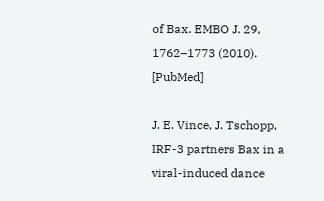of Bax. EMBO J. 29, 1762–1773 (2010). [PubMed]

J. E. Vince, J. Tschopp, IRF-3 partners Bax in a viral-induced dance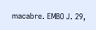macabre. EMBO J. 29,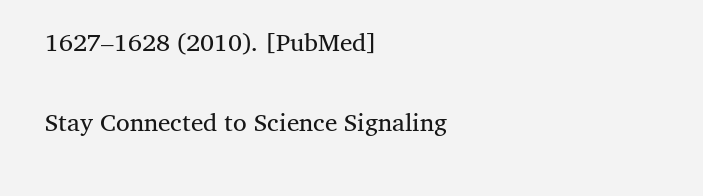1627–1628 (2010). [PubMed]

Stay Connected to Science Signaling